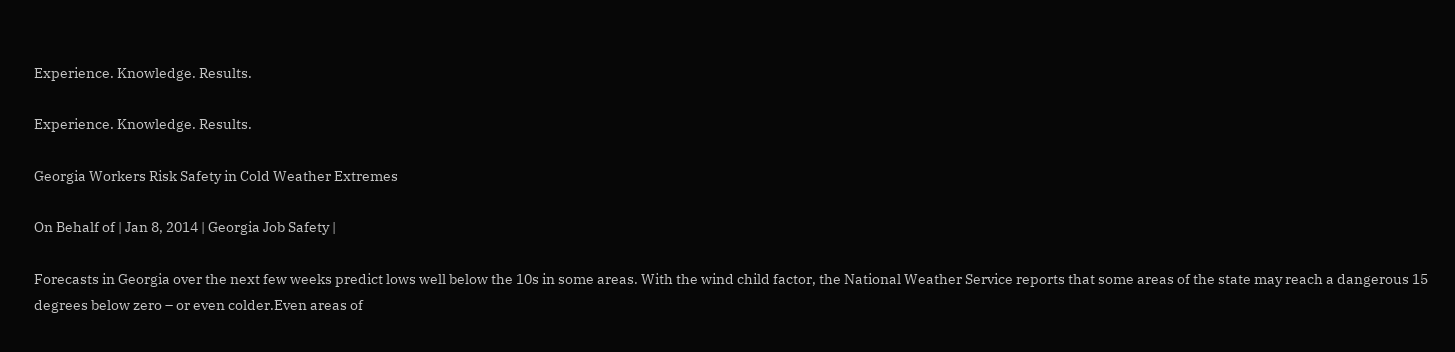Experience. Knowledge. Results.

Experience. Knowledge. Results.

Georgia Workers Risk Safety in Cold Weather Extremes

On Behalf of | Jan 8, 2014 | Georgia Job Safety |

Forecasts in Georgia over the next few weeks predict lows well below the 10s in some areas. With the wind child factor, the National Weather Service reports that some areas of the state may reach a dangerous 15 degrees below zero – or even colder.Even areas of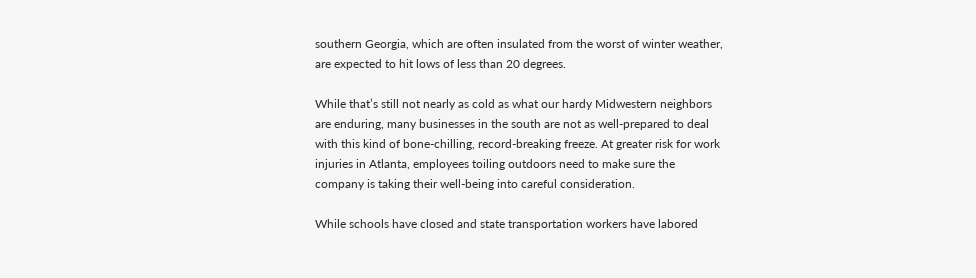southern Georgia, which are often insulated from the worst of winter weather, are expected to hit lows of less than 20 degrees.

While that’s still not nearly as cold as what our hardy Midwestern neighbors are enduring, many businesses in the south are not as well-prepared to deal with this kind of bone-chilling, record-breaking freeze. At greater risk for work injuries in Atlanta, employees toiling outdoors need to make sure the company is taking their well-being into careful consideration.

While schools have closed and state transportation workers have labored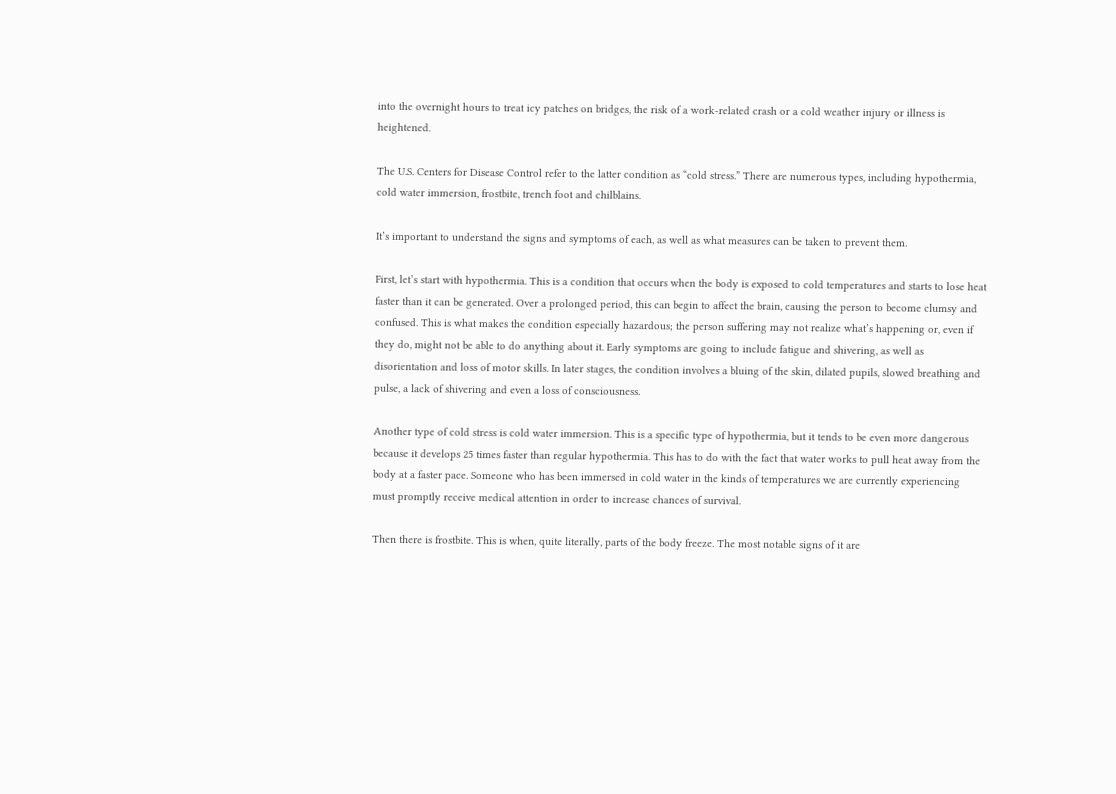into the overnight hours to treat icy patches on bridges, the risk of a work-related crash or a cold weather injury or illness is heightened.

The U.S. Centers for Disease Control refer to the latter condition as “cold stress.” There are numerous types, including hypothermia, cold water immersion, frostbite, trench foot and chilblains.

It’s important to understand the signs and symptoms of each, as well as what measures can be taken to prevent them.

First, let’s start with hypothermia. This is a condition that occurs when the body is exposed to cold temperatures and starts to lose heat faster than it can be generated. Over a prolonged period, this can begin to affect the brain, causing the person to become clumsy and confused. This is what makes the condition especially hazardous; the person suffering may not realize what’s happening or, even if they do, might not be able to do anything about it. Early symptoms are going to include fatigue and shivering, as well as disorientation and loss of motor skills. In later stages, the condition involves a bluing of the skin, dilated pupils, slowed breathing and pulse, a lack of shivering and even a loss of consciousness.

Another type of cold stress is cold water immersion. This is a specific type of hypothermia, but it tends to be even more dangerous because it develops 25 times faster than regular hypothermia. This has to do with the fact that water works to pull heat away from the body at a faster pace. Someone who has been immersed in cold water in the kinds of temperatures we are currently experiencing must promptly receive medical attention in order to increase chances of survival.

Then there is frostbite. This is when, quite literally, parts of the body freeze. The most notable signs of it are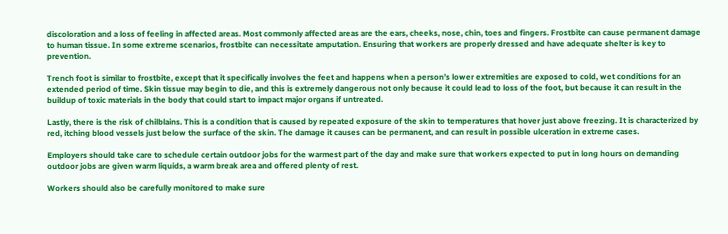discoloration and a loss of feeling in affected areas. Most commonly affected areas are the ears, cheeks, nose, chin, toes and fingers. Frostbite can cause permanent damage to human tissue. In some extreme scenarios, frostbite can necessitate amputation. Ensuring that workers are properly dressed and have adequate shelter is key to prevention.

Trench foot is similar to frostbite, except that it specifically involves the feet and happens when a person’s lower extremities are exposed to cold, wet conditions for an extended period of time. Skin tissue may begin to die, and this is extremely dangerous not only because it could lead to loss of the foot, but because it can result in the buildup of toxic materials in the body that could start to impact major organs if untreated.

Lastly, there is the risk of chilblains. This is a condition that is caused by repeated exposure of the skin to temperatures that hover just above freezing. It is characterized by red, itching blood vessels just below the surface of the skin. The damage it causes can be permanent, and can result in possible ulceration in extreme cases.

Employers should take care to schedule certain outdoor jobs for the warmest part of the day and make sure that workers expected to put in long hours on demanding outdoor jobs are given warm liquids, a warm break area and offered plenty of rest.

Workers should also be carefully monitored to make sure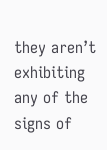they aren’t exhibiting any of the signs of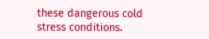these dangerous cold stress conditions.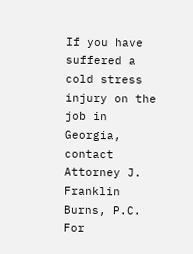If you have suffered a cold stress injury on the job in Georgia, contact Attorney J. Franklin Burns, P.C. For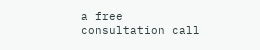a free consultation call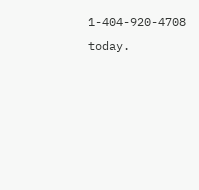1-404-920-4708 today.